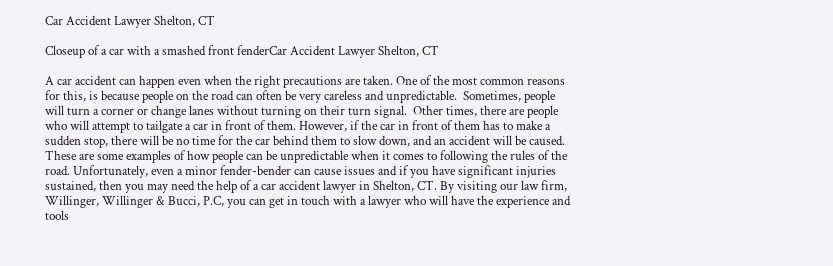Car Accident Lawyer Shelton, CT

Closeup of a car with a smashed front fenderCar Accident Lawyer Shelton, CT

A car accident can happen even when the right precautions are taken. One of the most common reasons for this, is because people on the road can often be very careless and unpredictable.  Sometimes, people will turn a corner or change lanes without turning on their turn signal.  Other times, there are people who will attempt to tailgate a car in front of them. However, if the car in front of them has to make a sudden stop, there will be no time for the car behind them to slow down, and an accident will be caused. These are some examples of how people can be unpredictable when it comes to following the rules of the road. Unfortunately, even a minor fender-bender can cause issues and if you have significant injuries sustained, then you may need the help of a car accident lawyer in Shelton, CT. By visiting our law firm, Willinger, Willinger & Bucci, P.C, you can get in touch with a lawyer who will have the experience and tools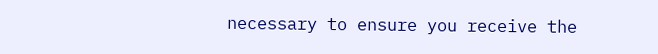necessary to ensure you receive the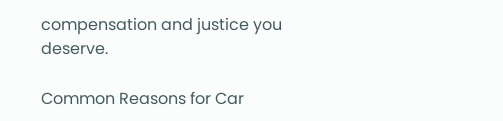compensation and justice you deserve.

Common Reasons for Car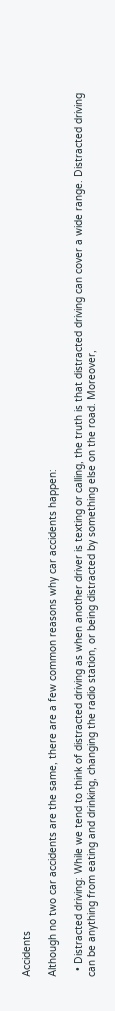Accidents

Although no two car accidents are the same, there are a few common reasons why car accidents happen:

  • Distracted driving: While we tend to think of distracted driving as when another driver is texting or calling, the truth is that distracted driving can cover a wide range. Distracted driving can be anything from eating and drinking, changing the radio station, or being distracted by something else on the road. Moreover,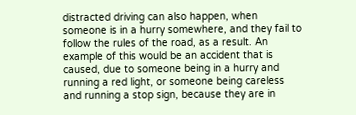distracted driving can also happen, when someone is in a hurry somewhere, and they fail to follow the rules of the road, as a result. An example of this would be an accident that is caused, due to someone being in a hurry and running a red light, or someone being careless and running a stop sign, because they are in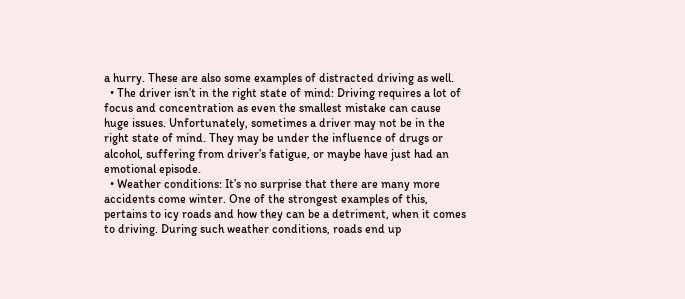a hurry. These are also some examples of distracted driving as well.
  • The driver isn’t in the right state of mind: Driving requires a lot of focus and concentration as even the smallest mistake can cause huge issues. Unfortunately, sometimes a driver may not be in the right state of mind. They may be under the influence of drugs or alcohol, suffering from driver’s fatigue, or maybe have just had an emotional episode.
  • Weather conditions: It’s no surprise that there are many more accidents come winter. One of the strongest examples of this, pertains to icy roads and how they can be a detriment, when it comes to driving. During such weather conditions, roads end up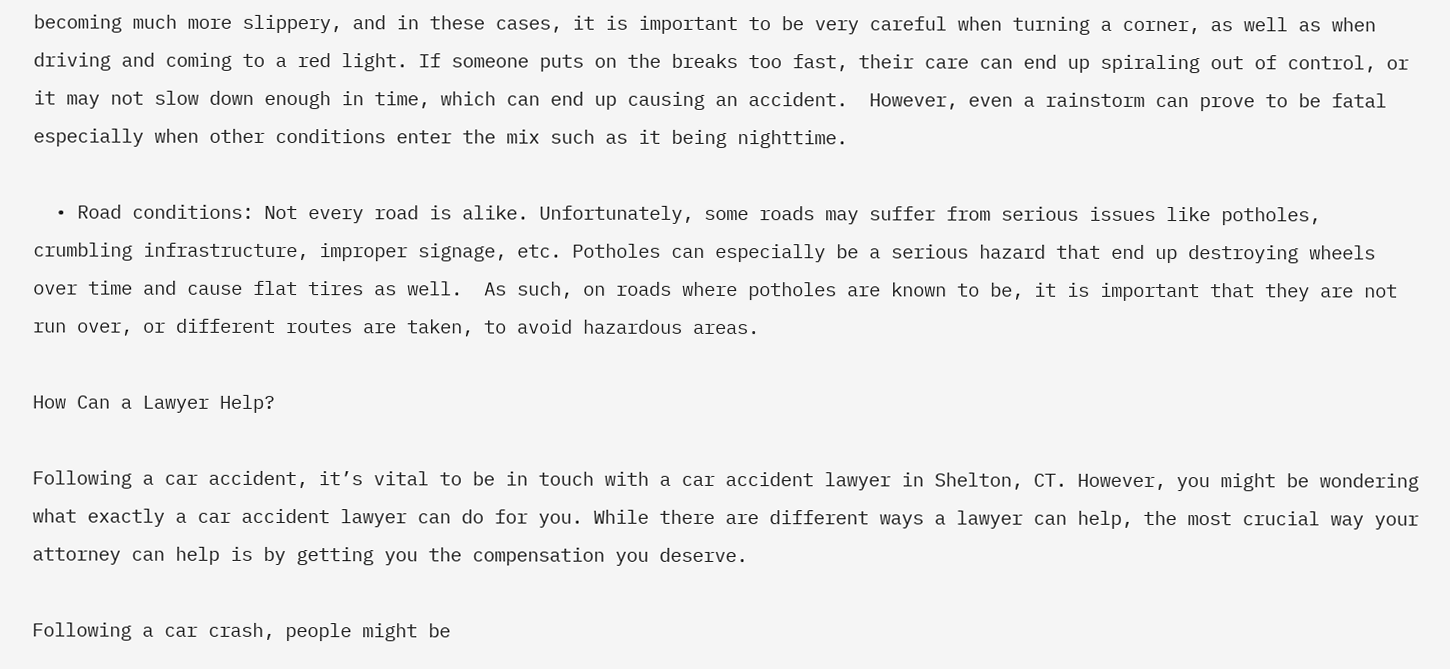becoming much more slippery, and in these cases, it is important to be very careful when turning a corner, as well as when driving and coming to a red light. If someone puts on the breaks too fast, their care can end up spiraling out of control, or it may not slow down enough in time, which can end up causing an accident.  However, even a rainstorm can prove to be fatal especially when other conditions enter the mix such as it being nighttime.

  • Road conditions: Not every road is alike. Unfortunately, some roads may suffer from serious issues like potholes, crumbling infrastructure, improper signage, etc. Potholes can especially be a serious hazard that end up destroying wheels over time and cause flat tires as well.  As such, on roads where potholes are known to be, it is important that they are not run over, or different routes are taken, to avoid hazardous areas.

How Can a Lawyer Help?

Following a car accident, it’s vital to be in touch with a car accident lawyer in Shelton, CT. However, you might be wondering what exactly a car accident lawyer can do for you. While there are different ways a lawyer can help, the most crucial way your attorney can help is by getting you the compensation you deserve.

Following a car crash, people might be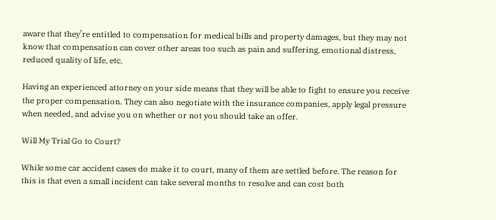aware that they’re entitled to compensation for medical bills and property damages, but they may not know that compensation can cover other areas too such as pain and suffering, emotional distress, reduced quality of life, etc.

Having an experienced attorney on your side means that they will be able to fight to ensure you receive the proper compensation. They can also negotiate with the insurance companies, apply legal pressure when needed, and advise you on whether or not you should take an offer.

Will My Trial Go to Court?

While some car accident cases do make it to court, many of them are settled before. The reason for this is that even a small incident can take several months to resolve and can cost both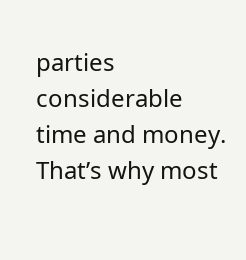parties considerable time and money. That’s why most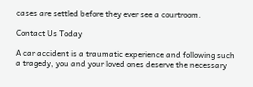cases are settled before they ever see a courtroom.

Contact Us Today

A car accident is a traumatic experience and following such a tragedy, you and your loved ones deserve the necessary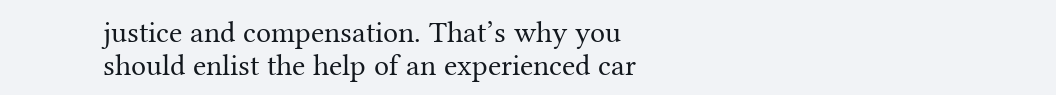justice and compensation. That’s why you should enlist the help of an experienced car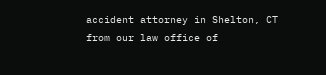accident attorney in Shelton, CT from our law office of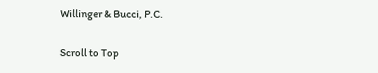Willinger & Bucci, P.C.

Scroll to Top